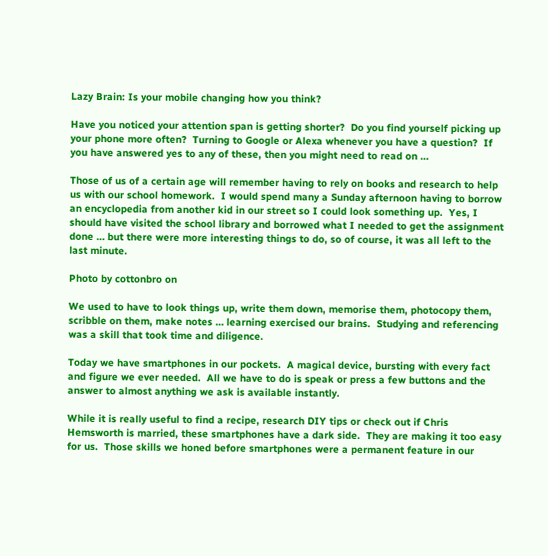Lazy Brain: Is your mobile changing how you think?

Have you noticed your attention span is getting shorter?  Do you find yourself picking up your phone more often?  Turning to Google or Alexa whenever you have a question?  If you have answered yes to any of these, then you might need to read on …

Those of us of a certain age will remember having to rely on books and research to help us with our school homework.  I would spend many a Sunday afternoon having to borrow an encyclopedia from another kid in our street so I could look something up.  Yes, I should have visited the school library and borrowed what I needed to get the assignment done … but there were more interesting things to do, so of course, it was all left to the last minute.

Photo by cottonbro on

We used to have to look things up, write them down, memorise them, photocopy them, scribble on them, make notes … learning exercised our brains.  Studying and referencing was a skill that took time and diligence.

Today we have smartphones in our pockets.  A magical device, bursting with every fact and figure we ever needed.  All we have to do is speak or press a few buttons and the answer to almost anything we ask is available instantly.

While it is really useful to find a recipe, research DIY tips or check out if Chris Hemsworth is married, these smartphones have a dark side.  They are making it too easy for us.  Those skills we honed before smartphones were a permanent feature in our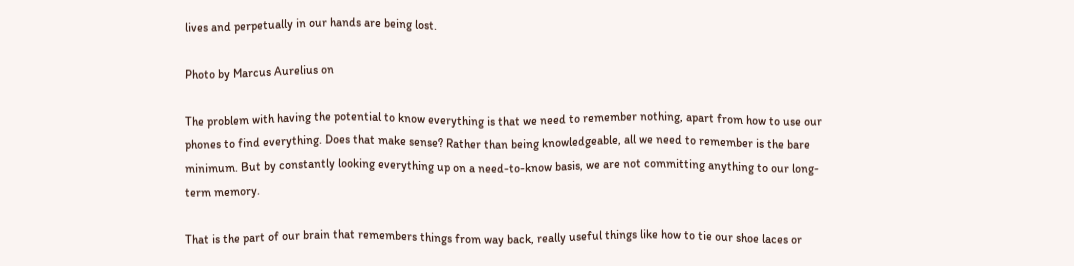lives and perpetually in our hands are being lost.

Photo by Marcus Aurelius on

The problem with having the potential to know everything is that we need to remember nothing, apart from how to use our phones to find everything. Does that make sense? Rather than being knowledgeable, all we need to remember is the bare minimum. But by constantly looking everything up on a need-to-know basis, we are not committing anything to our long-term memory.

That is the part of our brain that remembers things from way back, really useful things like how to tie our shoe laces or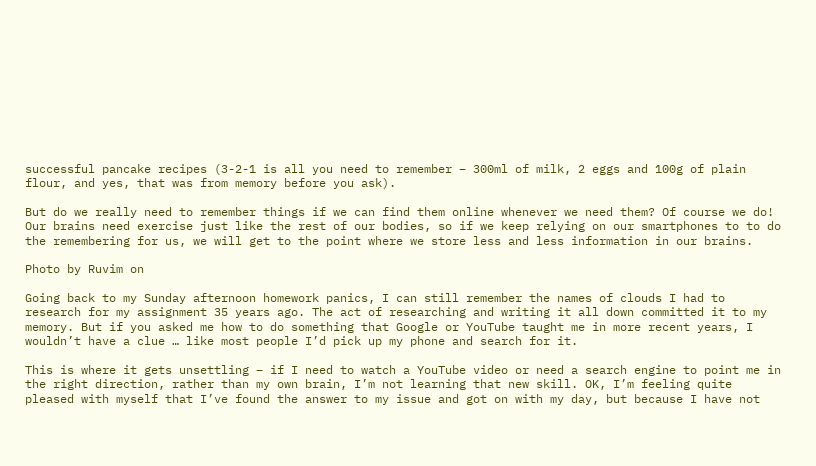successful pancake recipes (3-2-1 is all you need to remember – 300ml of milk, 2 eggs and 100g of plain flour, and yes, that was from memory before you ask).

But do we really need to remember things if we can find them online whenever we need them? Of course we do! Our brains need exercise just like the rest of our bodies, so if we keep relying on our smartphones to to do the remembering for us, we will get to the point where we store less and less information in our brains.

Photo by Ruvim on

Going back to my Sunday afternoon homework panics, I can still remember the names of clouds I had to research for my assignment 35 years ago. The act of researching and writing it all down committed it to my memory. But if you asked me how to do something that Google or YouTube taught me in more recent years, I wouldn’t have a clue … like most people I’d pick up my phone and search for it.

This is where it gets unsettling – if I need to watch a YouTube video or need a search engine to point me in the right direction, rather than my own brain, I’m not learning that new skill. OK, I’m feeling quite pleased with myself that I’ve found the answer to my issue and got on with my day, but because I have not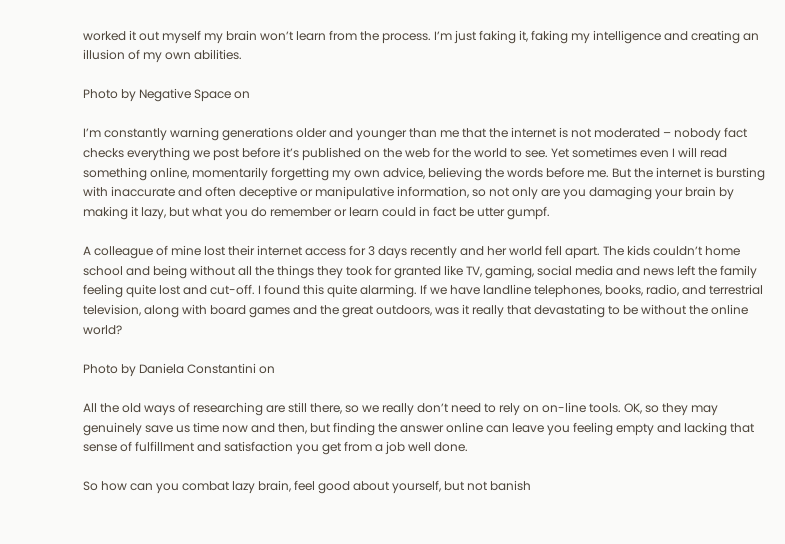worked it out myself my brain won’t learn from the process. I’m just faking it, faking my intelligence and creating an illusion of my own abilities.

Photo by Negative Space on

I’m constantly warning generations older and younger than me that the internet is not moderated – nobody fact checks everything we post before it’s published on the web for the world to see. Yet sometimes even I will read something online, momentarily forgetting my own advice, believing the words before me. But the internet is bursting with inaccurate and often deceptive or manipulative information, so not only are you damaging your brain by making it lazy, but what you do remember or learn could in fact be utter gumpf.

A colleague of mine lost their internet access for 3 days recently and her world fell apart. The kids couldn’t home school and being without all the things they took for granted like TV, gaming, social media and news left the family feeling quite lost and cut-off. I found this quite alarming. If we have landline telephones, books, radio, and terrestrial television, along with board games and the great outdoors, was it really that devastating to be without the online world?

Photo by Daniela Constantini on

All the old ways of researching are still there, so we really don’t need to rely on on-line tools. OK, so they may genuinely save us time now and then, but finding the answer online can leave you feeling empty and lacking that sense of fulfillment and satisfaction you get from a job well done.

So how can you combat lazy brain, feel good about yourself, but not banish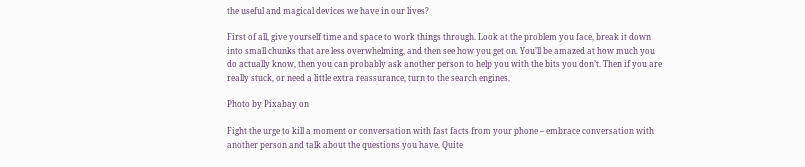the useful and magical devices we have in our lives?

First of all, give yourself time and space to work things through. Look at the problem you face, break it down into small chunks that are less overwhelming, and then see how you get on. You’ll be amazed at how much you do actually know, then you can probably ask another person to help you with the bits you don’t. Then if you are really stuck, or need a little extra reassurance, turn to the search engines.

Photo by Pixabay on

Fight the urge to kill a moment or conversation with fast facts from your phone – embrace conversation with another person and talk about the questions you have. Quite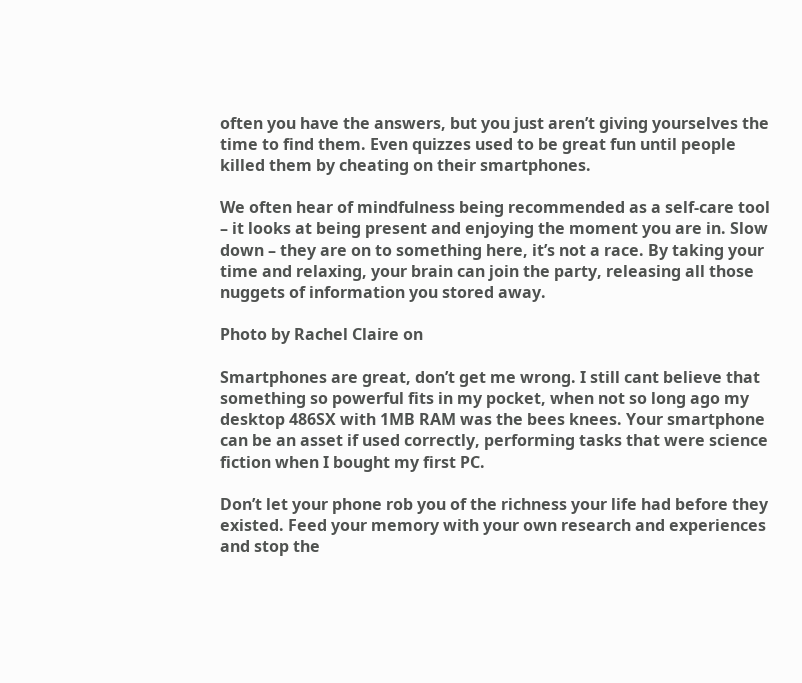often you have the answers, but you just aren’t giving yourselves the time to find them. Even quizzes used to be great fun until people killed them by cheating on their smartphones.

We often hear of mindfulness being recommended as a self-care tool – it looks at being present and enjoying the moment you are in. Slow down – they are on to something here, it’s not a race. By taking your time and relaxing, your brain can join the party, releasing all those nuggets of information you stored away.

Photo by Rachel Claire on

Smartphones are great, don’t get me wrong. I still cant believe that something so powerful fits in my pocket, when not so long ago my desktop 486SX with 1MB RAM was the bees knees. Your smartphone can be an asset if used correctly, performing tasks that were science fiction when I bought my first PC.

Don’t let your phone rob you of the richness your life had before they existed. Feed your memory with your own research and experiences and stop the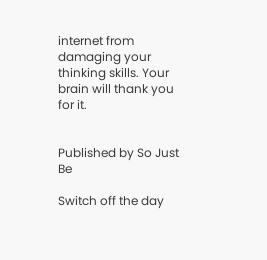internet from damaging your thinking skills. Your brain will thank you for it.


Published by So Just Be

Switch off the day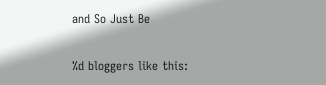and So Just Be

%d bloggers like this: